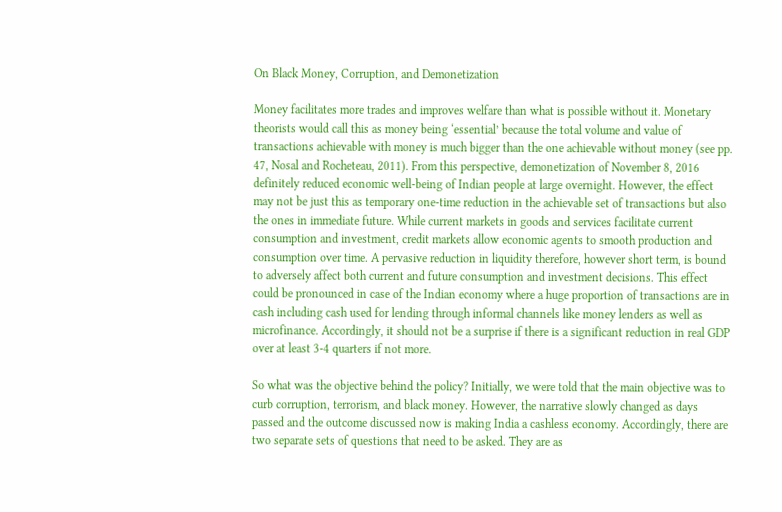On Black Money, Corruption, and Demonetization

Money facilitates more trades and improves welfare than what is possible without it. Monetary theorists would call this as money being ‘essential’ because the total volume and value of transactions achievable with money is much bigger than the one achievable without money (see pp. 47, Nosal and Rocheteau, 2011). From this perspective, demonetization of November 8, 2016 definitely reduced economic well-being of Indian people at large overnight. However, the effect may not be just this as temporary one-time reduction in the achievable set of transactions but also the ones in immediate future. While current markets in goods and services facilitate current consumption and investment, credit markets allow economic agents to smooth production and consumption over time. A pervasive reduction in liquidity therefore, however short term, is bound to adversely affect both current and future consumption and investment decisions. This effect could be pronounced in case of the Indian economy where a huge proportion of transactions are in cash including cash used for lending through informal channels like money lenders as well as microfinance. Accordingly, it should not be a surprise if there is a significant reduction in real GDP over at least 3-4 quarters if not more.

So what was the objective behind the policy? Initially, we were told that the main objective was to curb corruption, terrorism, and black money. However, the narrative slowly changed as days passed and the outcome discussed now is making India a cashless economy. Accordingly, there are two separate sets of questions that need to be asked. They are as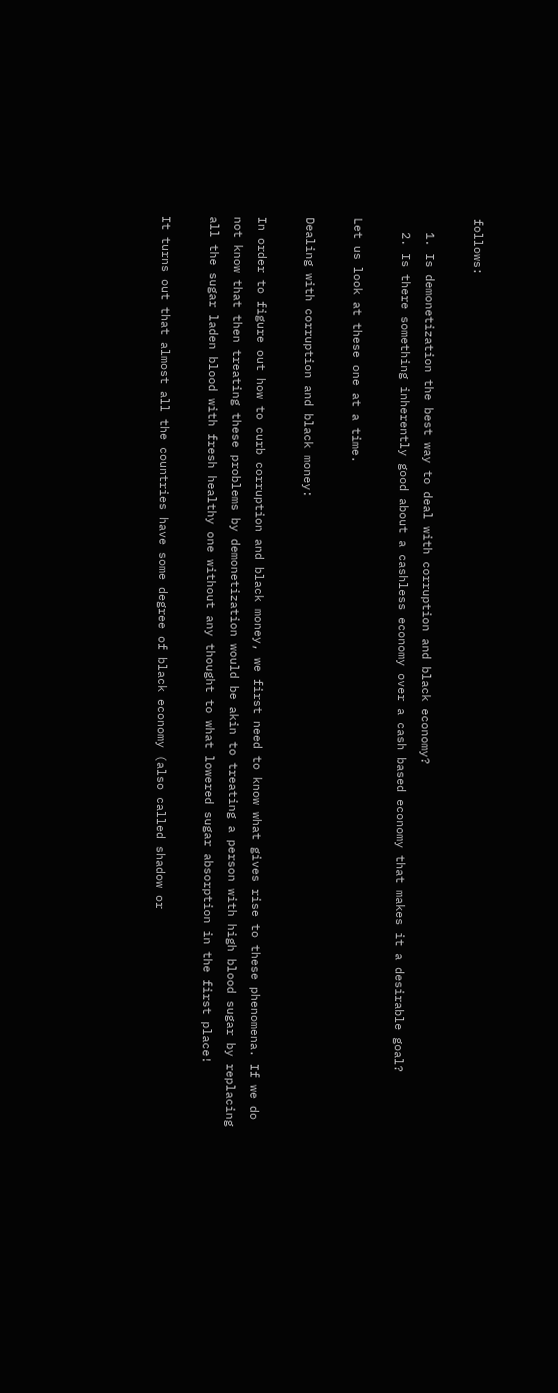follows:

  1. Is demonetization the best way to deal with corruption and black economy?
  2. Is there something inherently good about a cashless economy over a cash based economy that makes it a desirable goal?

Let us look at these one at a time.

Dealing with corruption and black money:

In order to figure out how to curb corruption and black money, we first need to know what gives rise to these phenomena. If we do not know that then treating these problems by demonetization would be akin to treating a person with high blood sugar by replacing all the sugar laden blood with fresh healthy one without any thought to what lowered sugar absorption in the first place!

It turns out that almost all the countries have some degree of black economy (also called shadow or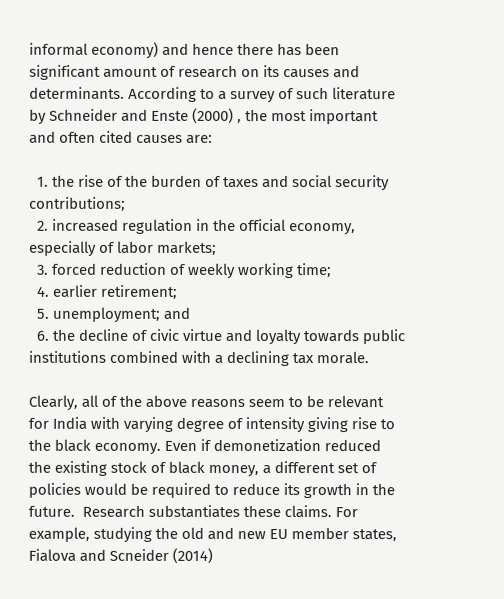informal economy) and hence there has been significant amount of research on its causes and determinants. According to a survey of such literature by Schneider and Enste (2000) , the most important and often cited causes are:

  1. the rise of the burden of taxes and social security contributions;
  2. increased regulation in the official economy, especially of labor markets;
  3. forced reduction of weekly working time;
  4. earlier retirement;
  5. unemployment; and
  6. the decline of civic virtue and loyalty towards public institutions combined with a declining tax morale.

Clearly, all of the above reasons seem to be relevant for India with varying degree of intensity giving rise to the black economy. Even if demonetization reduced the existing stock of black money, a different set of policies would be required to reduce its growth in the future.  Research substantiates these claims. For example, studying the old and new EU member states, Fialova and Scneider (2014)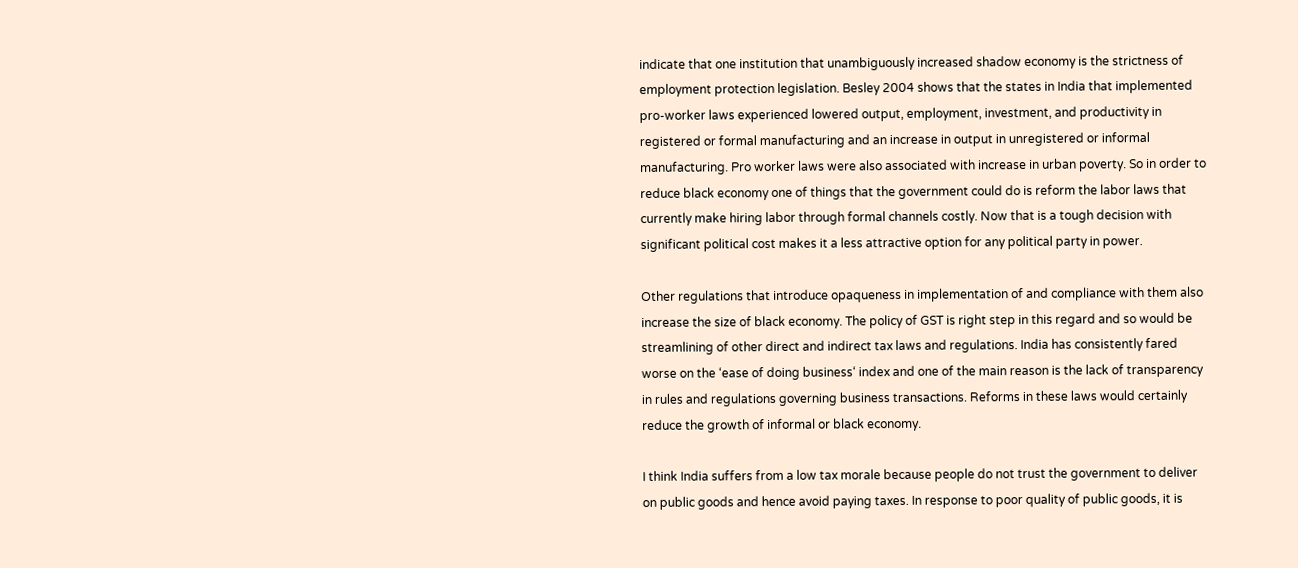indicate that one institution that unambiguously increased shadow economy is the strictness of employment protection legislation. Besley 2004 shows that the states in India that implemented pro-worker laws experienced lowered output, employment, investment, and productivity in registered or formal manufacturing and an increase in output in unregistered or informal manufacturing. Pro worker laws were also associated with increase in urban poverty. So in order to reduce black economy one of things that the government could do is reform the labor laws that currently make hiring labor through formal channels costly. Now that is a tough decision with significant political cost makes it a less attractive option for any political party in power.

Other regulations that introduce opaqueness in implementation of and compliance with them also increase the size of black economy. The policy of GST is right step in this regard and so would be streamlining of other direct and indirect tax laws and regulations. India has consistently fared worse on the ‘ease of doing business‘ index and one of the main reason is the lack of transparency in rules and regulations governing business transactions. Reforms in these laws would certainly reduce the growth of informal or black economy.

I think India suffers from a low tax morale because people do not trust the government to deliver on public goods and hence avoid paying taxes. In response to poor quality of public goods, it is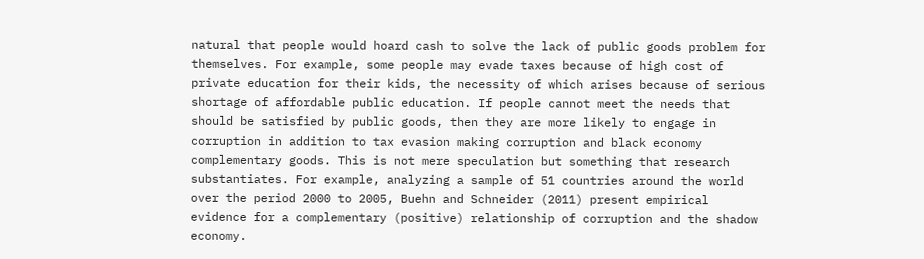natural that people would hoard cash to solve the lack of public goods problem for themselves. For example, some people may evade taxes because of high cost of private education for their kids, the necessity of which arises because of serious shortage of affordable public education. If people cannot meet the needs that should be satisfied by public goods, then they are more likely to engage in corruption in addition to tax evasion making corruption and black economy complementary goods. This is not mere speculation but something that research substantiates. For example, analyzing a sample of 51 countries around the world over the period 2000 to 2005, Buehn and Schneider (2011) present empirical evidence for a complementary (positive) relationship of corruption and the shadow economy.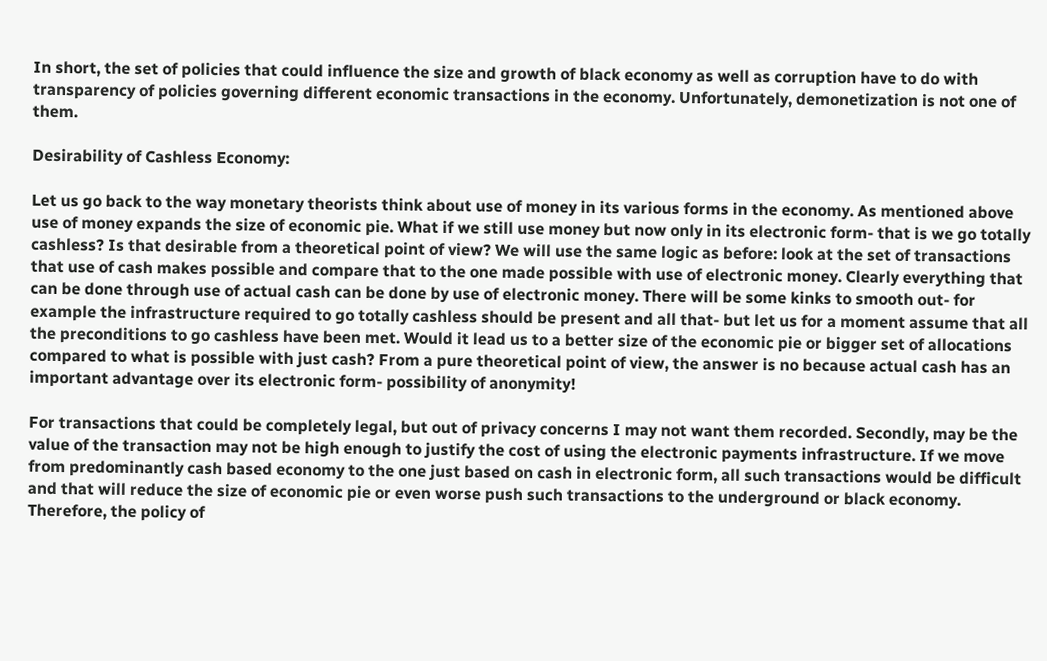In short, the set of policies that could influence the size and growth of black economy as well as corruption have to do with transparency of policies governing different economic transactions in the economy. Unfortunately, demonetization is not one of them.

Desirability of Cashless Economy:

Let us go back to the way monetary theorists think about use of money in its various forms in the economy. As mentioned above use of money expands the size of economic pie. What if we still use money but now only in its electronic form- that is we go totally cashless? Is that desirable from a theoretical point of view? We will use the same logic as before: look at the set of transactions that use of cash makes possible and compare that to the one made possible with use of electronic money. Clearly everything that can be done through use of actual cash can be done by use of electronic money. There will be some kinks to smooth out- for example the infrastructure required to go totally cashless should be present and all that- but let us for a moment assume that all the preconditions to go cashless have been met. Would it lead us to a better size of the economic pie or bigger set of allocations compared to what is possible with just cash? From a pure theoretical point of view, the answer is no because actual cash has an important advantage over its electronic form- possibility of anonymity!

For transactions that could be completely legal, but out of privacy concerns I may not want them recorded. Secondly, may be the value of the transaction may not be high enough to justify the cost of using the electronic payments infrastructure. If we move from predominantly cash based economy to the one just based on cash in electronic form, all such transactions would be difficult and that will reduce the size of economic pie or even worse push such transactions to the underground or black economy. Therefore, the policy of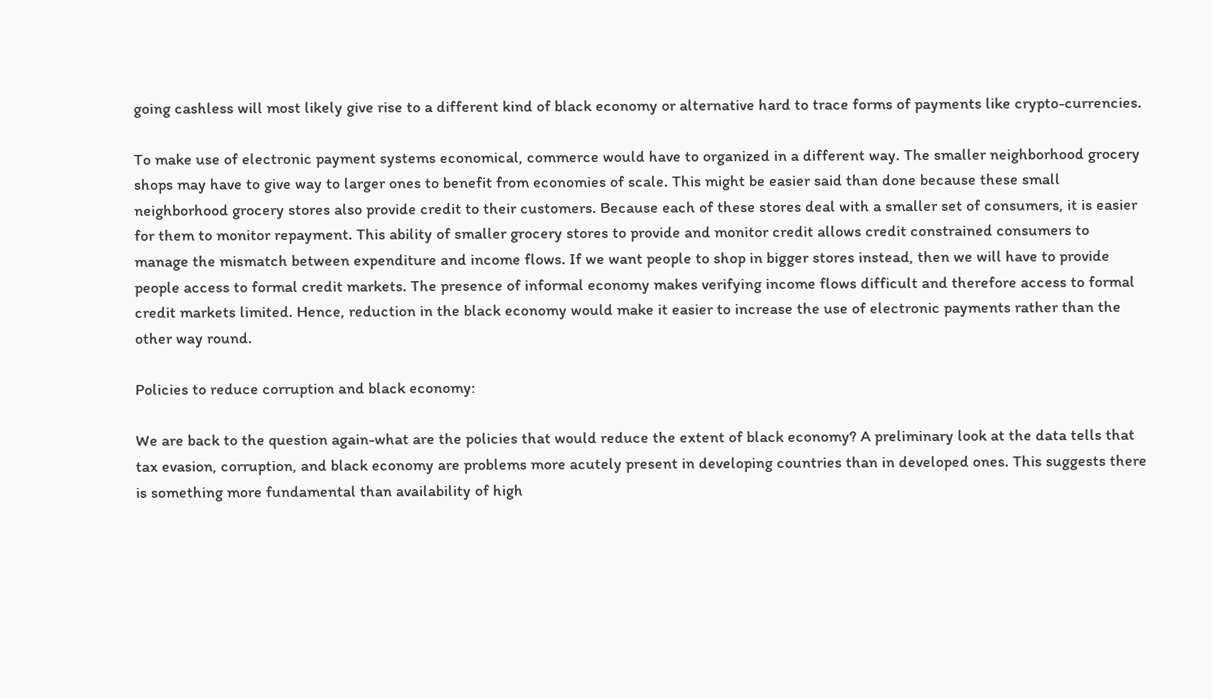going cashless will most likely give rise to a different kind of black economy or alternative hard to trace forms of payments like crypto-currencies.

To make use of electronic payment systems economical, commerce would have to organized in a different way. The smaller neighborhood grocery shops may have to give way to larger ones to benefit from economies of scale. This might be easier said than done because these small neighborhood grocery stores also provide credit to their customers. Because each of these stores deal with a smaller set of consumers, it is easier for them to monitor repayment. This ability of smaller grocery stores to provide and monitor credit allows credit constrained consumers to manage the mismatch between expenditure and income flows. If we want people to shop in bigger stores instead, then we will have to provide people access to formal credit markets. The presence of informal economy makes verifying income flows difficult and therefore access to formal credit markets limited. Hence, reduction in the black economy would make it easier to increase the use of electronic payments rather than the other way round.

Policies to reduce corruption and black economy:

We are back to the question again-what are the policies that would reduce the extent of black economy? A preliminary look at the data tells that tax evasion, corruption, and black economy are problems more acutely present in developing countries than in developed ones. This suggests there is something more fundamental than availability of high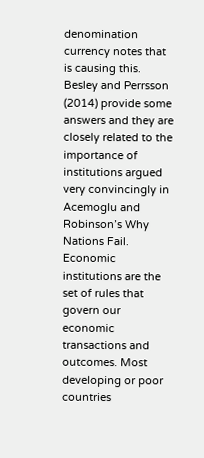denomination currency notes that is causing this. Besley and Perrsson (2014) provide some answers and they are closely related to the importance of institutions argued very convincingly in Acemoglu and Robinson’s Why Nations Fail. Economic institutions are the set of rules that govern our economic transactions and outcomes. Most developing or poor countries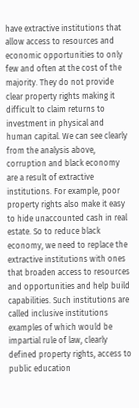have extractive institutions that allow access to resources and economic opportunities to only few and often at the cost of the majority. They do not provide clear property rights making it difficult to claim returns to investment in physical and human capital. We can see clearly from the analysis above, corruption and black economy are a result of extractive institutions. For example, poor property rights also make it easy to hide unaccounted cash in real estate. So to reduce black economy, we need to replace the extractive institutions with ones that broaden access to resources and opportunities and help build capabilities. Such institutions are called inclusive institutions examples of which would be impartial rule of law, clearly defined property rights, access to public education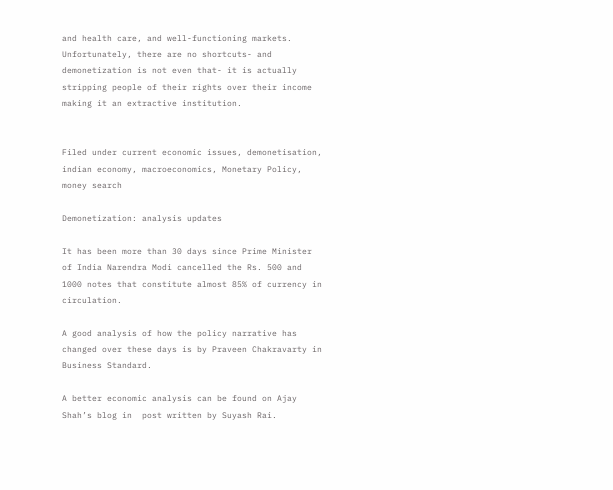and health care, and well-functioning markets. Unfortunately, there are no shortcuts- and demonetization is not even that- it is actually stripping people of their rights over their income making it an extractive institution.


Filed under current economic issues, demonetisation, indian economy, macroeconomics, Monetary Policy, money search

Demonetization: analysis updates

It has been more than 30 days since Prime Minister of India Narendra Modi cancelled the Rs. 500 and 1000 notes that constitute almost 85% of currency in circulation.

A good analysis of how the policy narrative has changed over these days is by Praveen Chakravarty in Business Standard.

A better economic analysis can be found on Ajay Shah’s blog in  post written by Suyash Rai.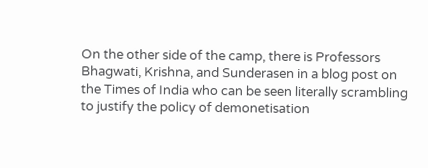On the other side of the camp, there is Professors Bhagwati, Krishna, and Sunderasen in a blog post on the Times of India who can be seen literally scrambling to justify the policy of demonetisation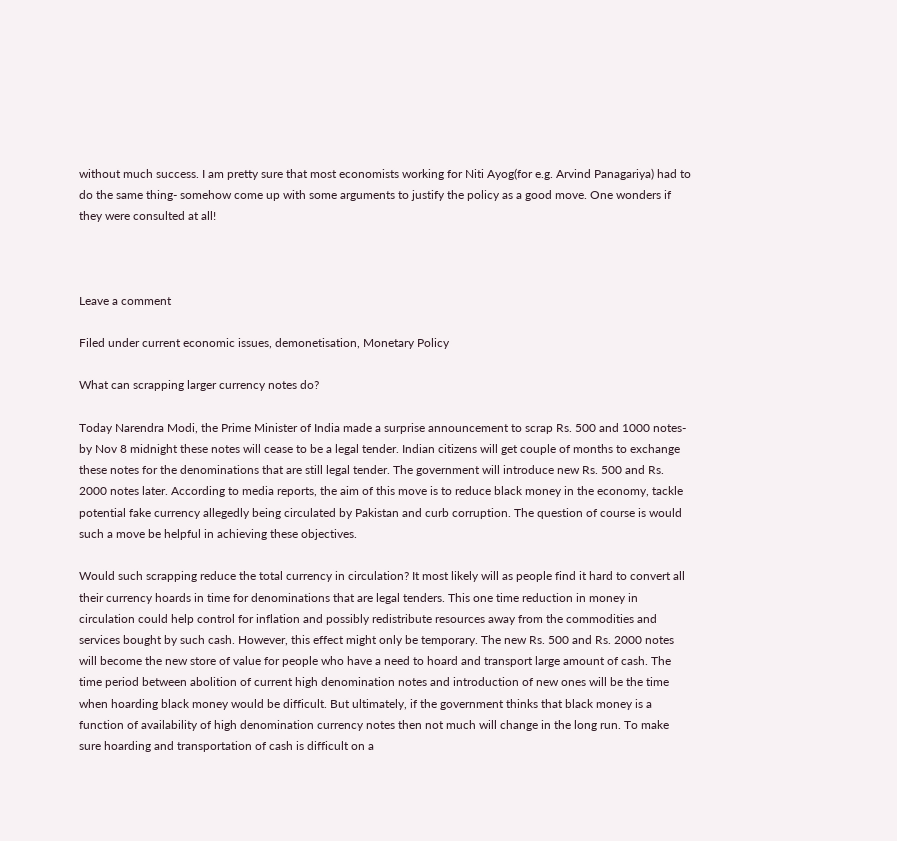without much success. I am pretty sure that most economists working for Niti Ayog(for e.g. Arvind Panagariya) had to do the same thing- somehow come up with some arguments to justify the policy as a good move. One wonders if they were consulted at all!



Leave a comment

Filed under current economic issues, demonetisation, Monetary Policy

What can scrapping larger currency notes do?

Today Narendra Modi, the Prime Minister of India made a surprise announcement to scrap Rs. 500 and 1000 notes- by Nov 8 midnight these notes will cease to be a legal tender. Indian citizens will get couple of months to exchange these notes for the denominations that are still legal tender. The government will introduce new Rs. 500 and Rs. 2000 notes later. According to media reports, the aim of this move is to reduce black money in the economy, tackle potential fake currency allegedly being circulated by Pakistan and curb corruption. The question of course is would such a move be helpful in achieving these objectives.

Would such scrapping reduce the total currency in circulation? It most likely will as people find it hard to convert all their currency hoards in time for denominations that are legal tenders. This one time reduction in money in circulation could help control for inflation and possibly redistribute resources away from the commodities and services bought by such cash. However, this effect might only be temporary. The new Rs. 500 and Rs. 2000 notes will become the new store of value for people who have a need to hoard and transport large amount of cash. The time period between abolition of current high denomination notes and introduction of new ones will be the time when hoarding black money would be difficult. But ultimately, if the government thinks that black money is a function of availability of high denomination currency notes then not much will change in the long run. To make sure hoarding and transportation of cash is difficult on a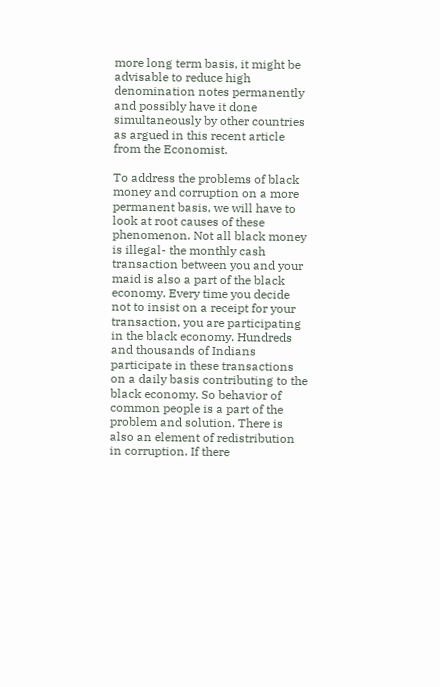more long term basis, it might be advisable to reduce high denomination notes permanently and possibly have it done simultaneously by other countries as argued in this recent article from the Economist.

To address the problems of black money and corruption on a more permanent basis, we will have to look at root causes of these phenomenon. Not all black money is illegal- the monthly cash transaction between you and your maid is also a part of the black economy. Every time you decide not to insist on a receipt for your transaction, you are participating in the black economy. Hundreds and thousands of Indians participate in these transactions on a daily basis contributing to the black economy. So behavior of common people is a part of the problem and solution. There is also an element of redistribution in corruption. If there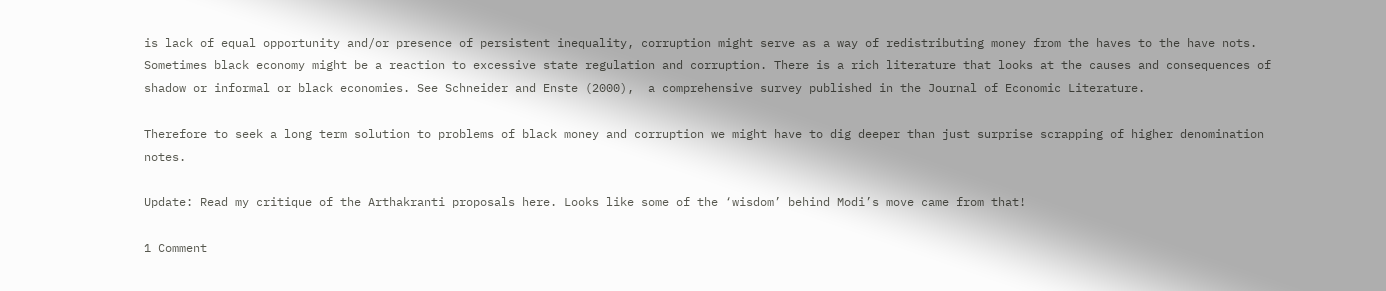is lack of equal opportunity and/or presence of persistent inequality, corruption might serve as a way of redistributing money from the haves to the have nots. Sometimes black economy might be a reaction to excessive state regulation and corruption. There is a rich literature that looks at the causes and consequences of shadow or informal or black economies. See Schneider and Enste (2000),  a comprehensive survey published in the Journal of Economic Literature.

Therefore to seek a long term solution to problems of black money and corruption we might have to dig deeper than just surprise scrapping of higher denomination notes.

Update: Read my critique of the Arthakranti proposals here. Looks like some of the ‘wisdom’ behind Modi’s move came from that!

1 Comment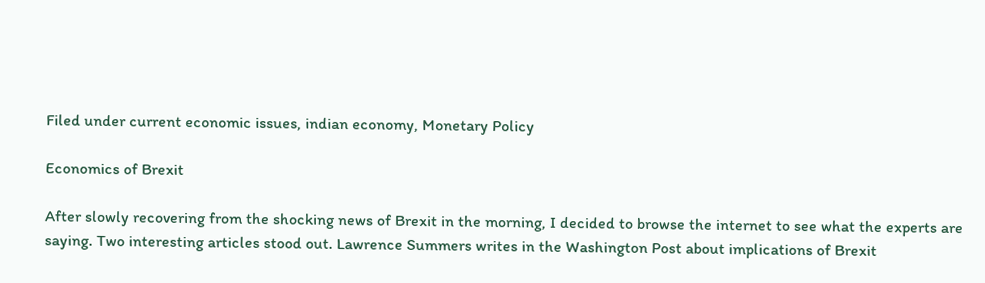Filed under current economic issues, indian economy, Monetary Policy

Economics of Brexit

After slowly recovering from the shocking news of Brexit in the morning, I decided to browse the internet to see what the experts are saying. Two interesting articles stood out. Lawrence Summers writes in the Washington Post about implications of Brexit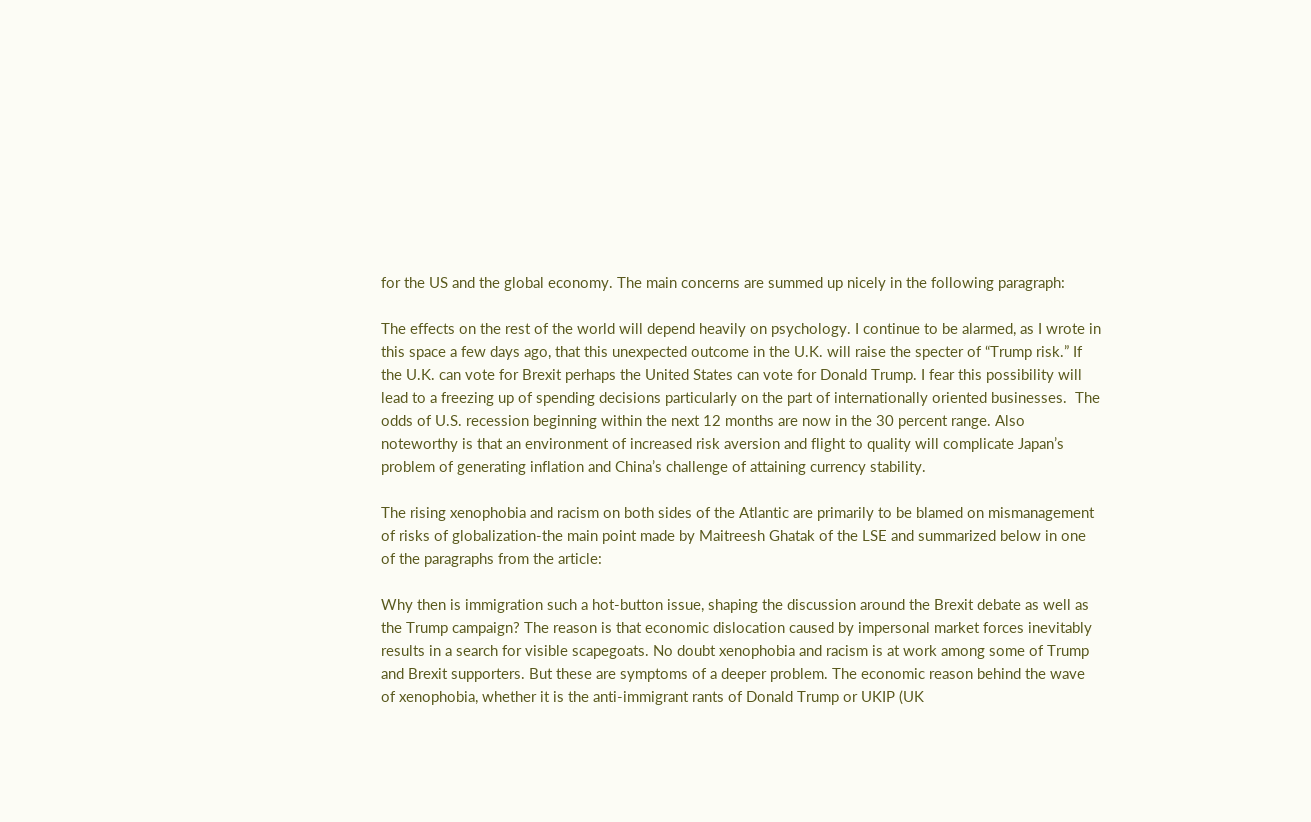for the US and the global economy. The main concerns are summed up nicely in the following paragraph:

The effects on the rest of the world will depend heavily on psychology. I continue to be alarmed, as I wrote in this space a few days ago, that this unexpected outcome in the U.K. will raise the specter of “Trump risk.” If the U.K. can vote for Brexit perhaps the United States can vote for Donald Trump. I fear this possibility will lead to a freezing up of spending decisions particularly on the part of internationally oriented businesses.  The odds of U.S. recession beginning within the next 12 months are now in the 30 percent range. Also noteworthy is that an environment of increased risk aversion and flight to quality will complicate Japan’s problem of generating inflation and China’s challenge of attaining currency stability.

The rising xenophobia and racism on both sides of the Atlantic are primarily to be blamed on mismanagement of risks of globalization-the main point made by Maitreesh Ghatak of the LSE and summarized below in one of the paragraphs from the article:

Why then is immigration such a hot-button issue, shaping the discussion around the Brexit debate as well as the Trump campaign? The reason is that economic dislocation caused by impersonal market forces inevitably results in a search for visible scapegoats. No doubt xenophobia and racism is at work among some of Trump and Brexit supporters. But these are symptoms of a deeper problem. The economic reason behind the wave of xenophobia, whether it is the anti-immigrant rants of Donald Trump or UKIP (UK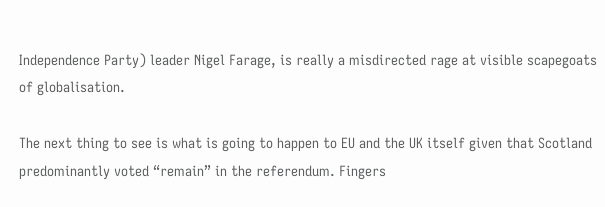Independence Party) leader Nigel Farage, is really a misdirected rage at visible scapegoats of globalisation.

The next thing to see is what is going to happen to EU and the UK itself given that Scotland predominantly voted “remain” in the referendum. Fingers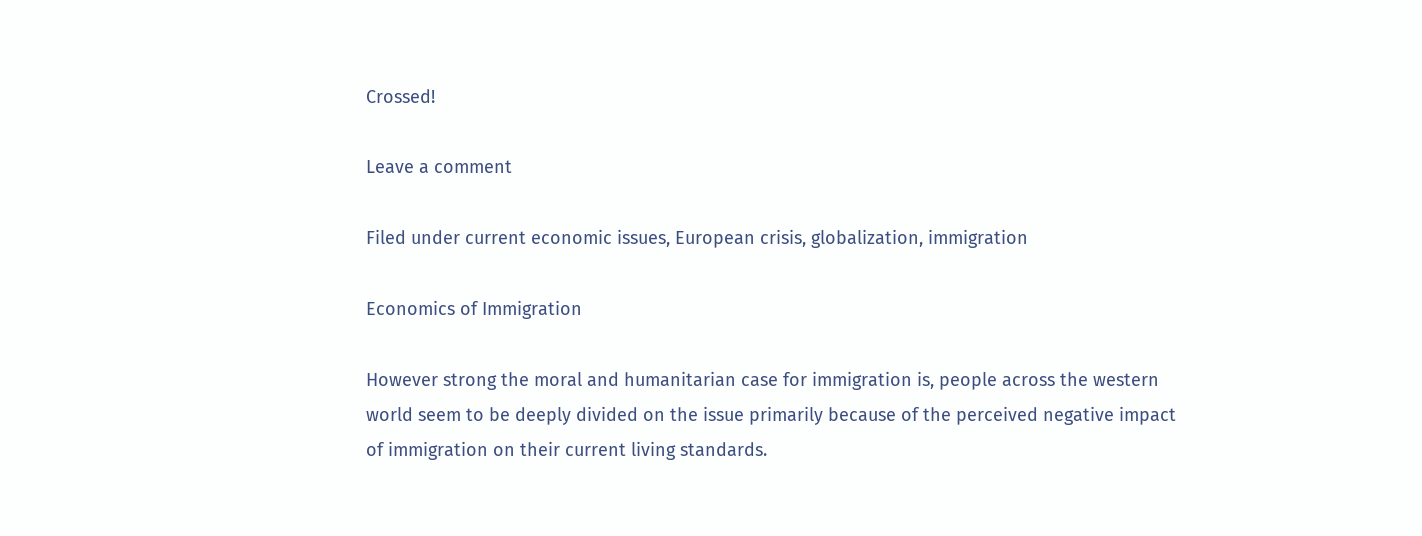Crossed!

Leave a comment

Filed under current economic issues, European crisis, globalization, immigration

Economics of Immigration

However strong the moral and humanitarian case for immigration is, people across the western world seem to be deeply divided on the issue primarily because of the perceived negative impact of immigration on their current living standards.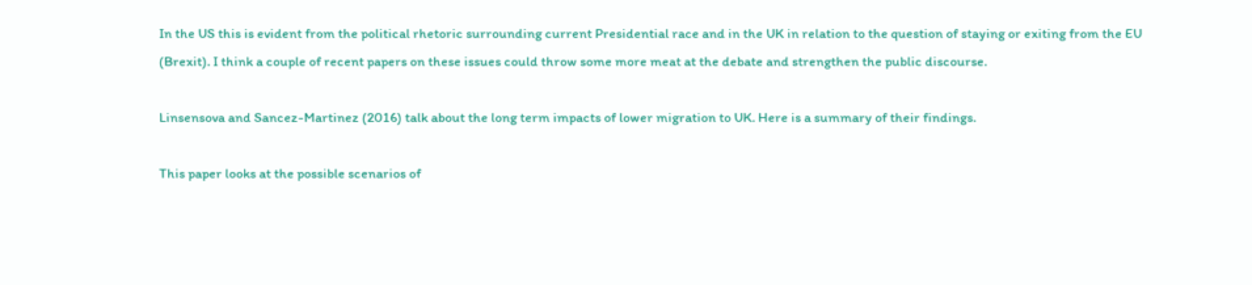In the US this is evident from the political rhetoric surrounding current Presidential race and in the UK in relation to the question of staying or exiting from the EU (Brexit). I think a couple of recent papers on these issues could throw some more meat at the debate and strengthen the public discourse.

Linsensova and Sancez-Martinez (2016) talk about the long term impacts of lower migration to UK. Here is a summary of their findings.

This paper looks at the possible scenarios of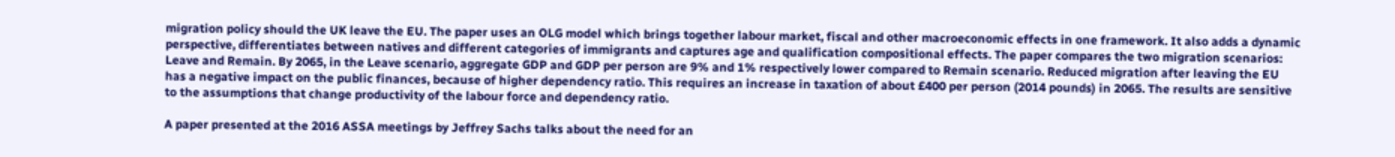migration policy should the UK leave the EU. The paper uses an OLG model which brings together labour market, fiscal and other macroeconomic effects in one framework. It also adds a dynamic perspective, differentiates between natives and different categories of immigrants and captures age and qualification compositional effects. The paper compares the two migration scenarios: Leave and Remain. By 2065, in the Leave scenario, aggregate GDP and GDP per person are 9% and 1% respectively lower compared to Remain scenario. Reduced migration after leaving the EU has a negative impact on the public finances, because of higher dependency ratio. This requires an increase in taxation of about £400 per person (2014 pounds) in 2065. The results are sensitive to the assumptions that change productivity of the labour force and dependency ratio.

A paper presented at the 2016 ASSA meetings by Jeffrey Sachs talks about the need for an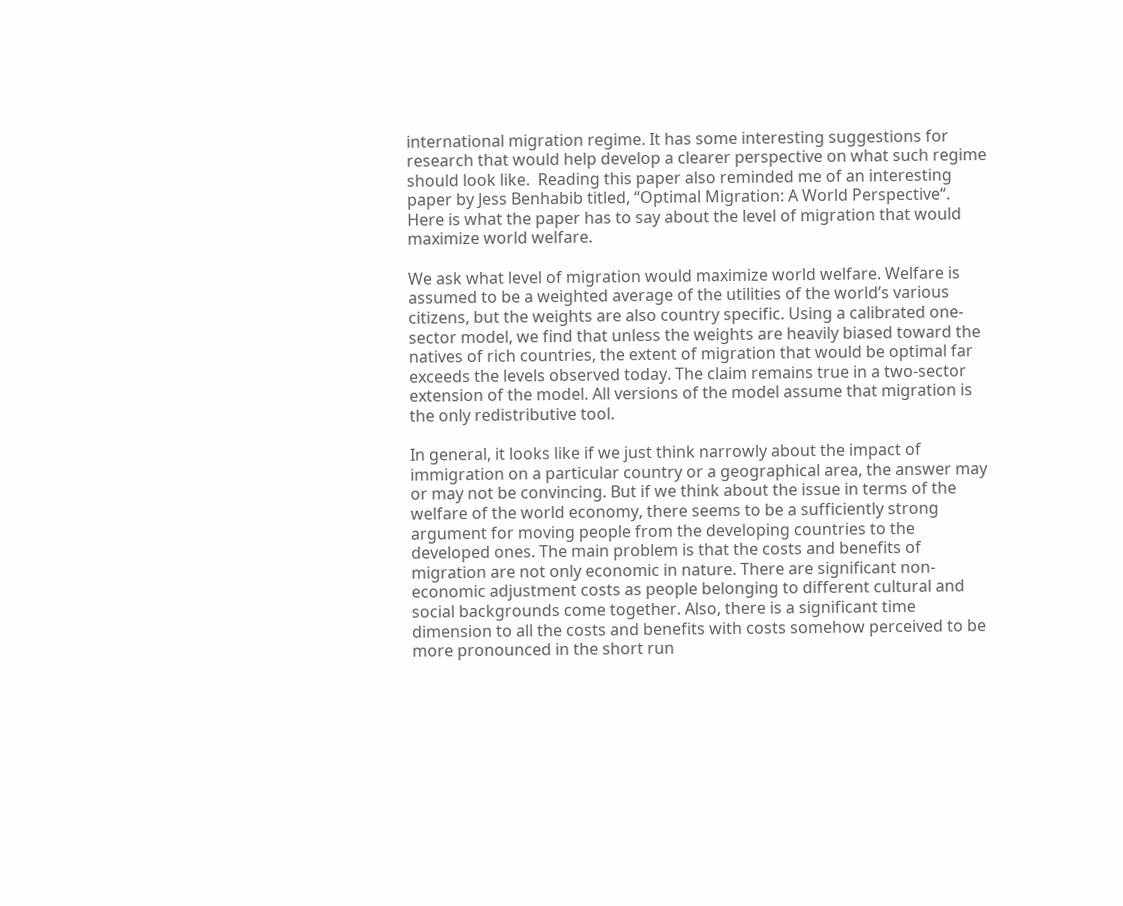international migration regime. It has some interesting suggestions for research that would help develop a clearer perspective on what such regime should look like.  Reading this paper also reminded me of an interesting paper by Jess Benhabib titled, “Optimal Migration: A World Perspective“. Here is what the paper has to say about the level of migration that would maximize world welfare.

We ask what level of migration would maximize world welfare. Welfare is assumed to be a weighted average of the utilities of the world’s various citizens, but the weights are also country specific. Using a calibrated one-sector model, we find that unless the weights are heavily biased toward the natives of rich countries, the extent of migration that would be optimal far exceeds the levels observed today. The claim remains true in a two-sector extension of the model. All versions of the model assume that migration is the only redistributive tool.

In general, it looks like if we just think narrowly about the impact of immigration on a particular country or a geographical area, the answer may or may not be convincing. But if we think about the issue in terms of the welfare of the world economy, there seems to be a sufficiently strong argument for moving people from the developing countries to the developed ones. The main problem is that the costs and benefits of migration are not only economic in nature. There are significant non-economic adjustment costs as people belonging to different cultural and social backgrounds come together. Also, there is a significant time dimension to all the costs and benefits with costs somehow perceived to be more pronounced in the short run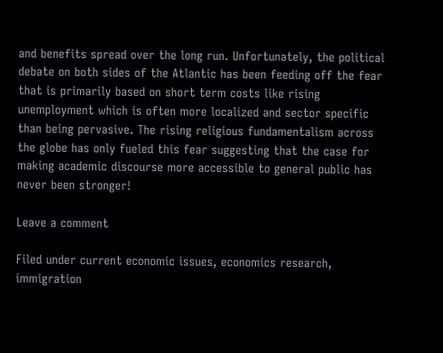and benefits spread over the long run. Unfortunately, the political debate on both sides of the Atlantic has been feeding off the fear that is primarily based on short term costs like rising unemployment which is often more localized and sector specific than being pervasive. The rising religious fundamentalism across the globe has only fueled this fear suggesting that the case for making academic discourse more accessible to general public has never been stronger!

Leave a comment

Filed under current economic issues, economics research, immigration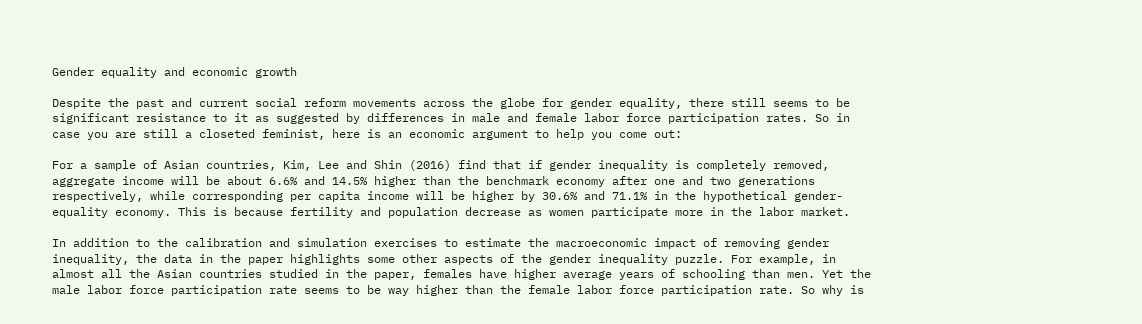Gender equality and economic growth

Despite the past and current social reform movements across the globe for gender equality, there still seems to be significant resistance to it as suggested by differences in male and female labor force participation rates. So in case you are still a closeted feminist, here is an economic argument to help you come out:

For a sample of Asian countries, Kim, Lee and Shin (2016) find that if gender inequality is completely removed, aggregate income will be about 6.6% and 14.5% higher than the benchmark economy after one and two generations respectively, while corresponding per capita income will be higher by 30.6% and 71.1% in the hypothetical gender-equality economy. This is because fertility and population decrease as women participate more in the labor market.

In addition to the calibration and simulation exercises to estimate the macroeconomic impact of removing gender inequality, the data in the paper highlights some other aspects of the gender inequality puzzle. For example, in almost all the Asian countries studied in the paper, females have higher average years of schooling than men. Yet the male labor force participation rate seems to be way higher than the female labor force participation rate. So why is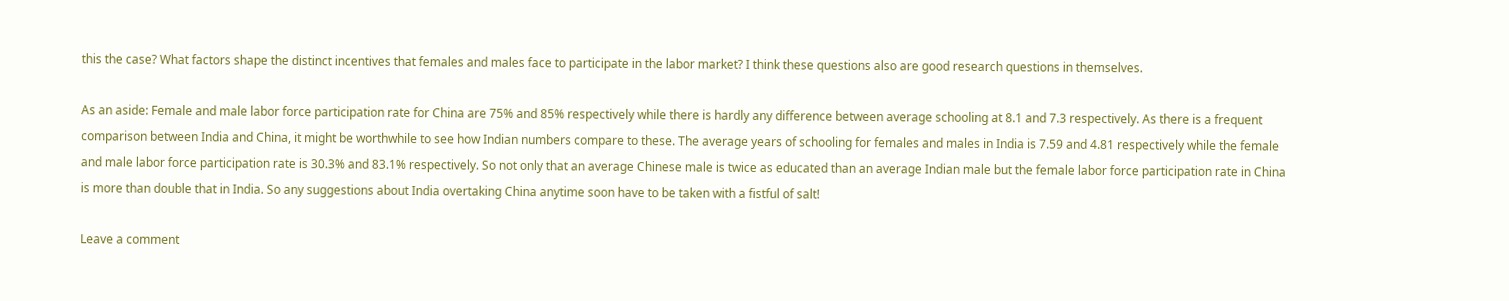this the case? What factors shape the distinct incentives that females and males face to participate in the labor market? I think these questions also are good research questions in themselves.

As an aside: Female and male labor force participation rate for China are 75% and 85% respectively while there is hardly any difference between average schooling at 8.1 and 7.3 respectively. As there is a frequent comparison between India and China, it might be worthwhile to see how Indian numbers compare to these. The average years of schooling for females and males in India is 7.59 and 4.81 respectively while the female and male labor force participation rate is 30.3% and 83.1% respectively. So not only that an average Chinese male is twice as educated than an average Indian male but the female labor force participation rate in China is more than double that in India. So any suggestions about India overtaking China anytime soon have to be taken with a fistful of salt!

Leave a comment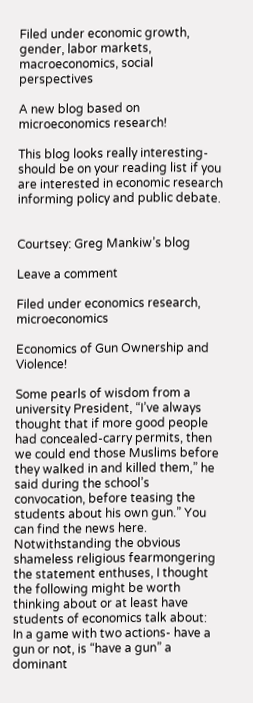Filed under economic growth, gender, labor markets, macroeconomics, social perspectives

A new blog based on microeconomics research!

This blog looks really interesting- should be on your reading list if you are interested in economic research informing policy and public debate.


Courtsey: Greg Mankiw’s blog

Leave a comment

Filed under economics research, microeconomics

Economics of Gun Ownership and Violence!

Some pearls of wisdom from a university President, “I’ve always thought that if more good people had concealed-carry permits, then we could end those Muslims before they walked in and killed them,” he said during the school’s convocation, before teasing the students about his own gun.” You can find the news here.
Notwithstanding the obvious shameless religious fearmongering the statement enthuses, I thought the following might be worth thinking about or at least have students of economics talk about:
In a game with two actions- have a gun or not, is “have a gun” a dominant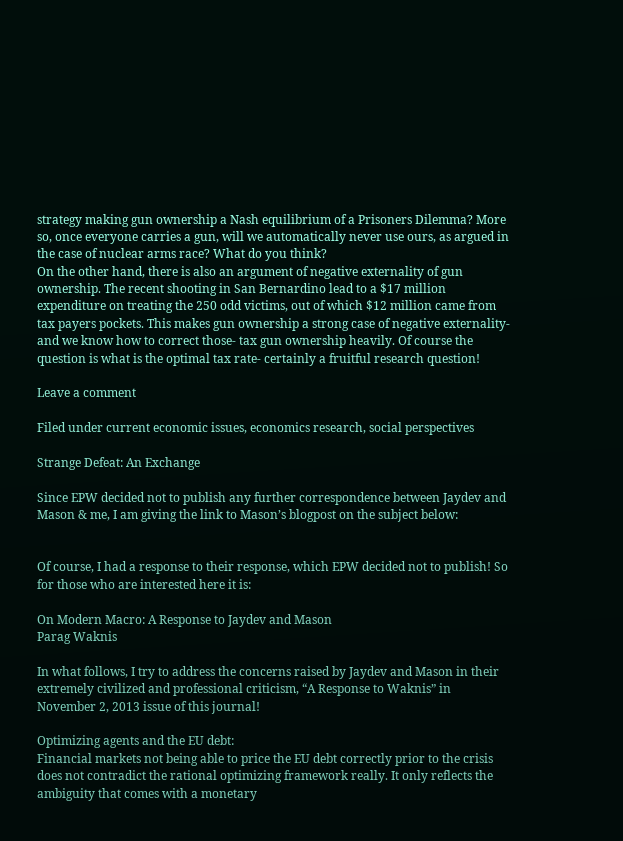strategy making gun ownership a Nash equilibrium of a Prisoners Dilemma? More so, once everyone carries a gun, will we automatically never use ours, as argued in the case of nuclear arms race? What do you think?
On the other hand, there is also an argument of negative externality of gun ownership. The recent shooting in San Bernardino lead to a $17 million expenditure on treating the 250 odd victims, out of which $12 million came from tax payers pockets. This makes gun ownership a strong case of negative externality- and we know how to correct those- tax gun ownership heavily. Of course the question is what is the optimal tax rate- certainly a fruitful research question!

Leave a comment

Filed under current economic issues, economics research, social perspectives

Strange Defeat: An Exchange

Since EPW decided not to publish any further correspondence between Jaydev and Mason & me, I am giving the link to Mason’s blogpost on the subject below:


Of course, I had a response to their response, which EPW decided not to publish! So for those who are interested here it is:

On Modern Macro: A Response to Jaydev and Mason
Parag Waknis

In what follows, I try to address the concerns raised by Jaydev and Mason in their extremely civilized and professional criticism, “A Response to Waknis” in November 2, 2013 issue of this journal!

Optimizing agents and the EU debt:
Financial markets not being able to price the EU debt correctly prior to the crisis does not contradict the rational optimizing framework really. It only reflects the ambiguity that comes with a monetary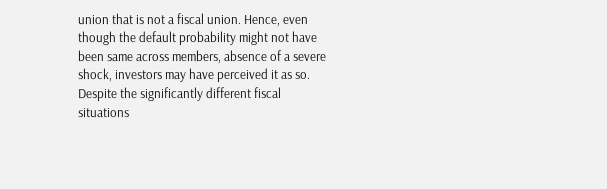union that is not a fiscal union. Hence, even though the default probability might not have been same across members, absence of a severe shock, investors may have perceived it as so. Despite the significantly different fiscal situations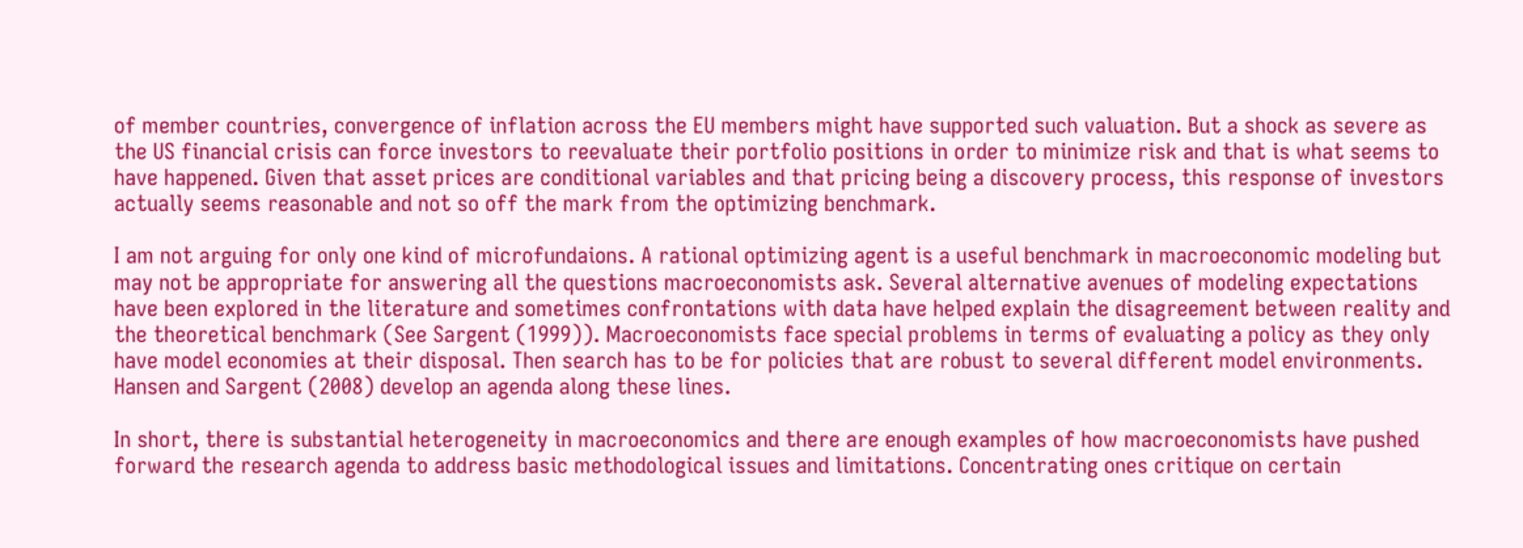of member countries, convergence of inflation across the EU members might have supported such valuation. But a shock as severe as the US financial crisis can force investors to reevaluate their portfolio positions in order to minimize risk and that is what seems to have happened. Given that asset prices are conditional variables and that pricing being a discovery process, this response of investors actually seems reasonable and not so off the mark from the optimizing benchmark.

I am not arguing for only one kind of microfundaions. A rational optimizing agent is a useful benchmark in macroeconomic modeling but may not be appropriate for answering all the questions macroeconomists ask. Several alternative avenues of modeling expectations have been explored in the literature and sometimes confrontations with data have helped explain the disagreement between reality and the theoretical benchmark (See Sargent (1999)). Macroeconomists face special problems in terms of evaluating a policy as they only have model economies at their disposal. Then search has to be for policies that are robust to several different model environments. Hansen and Sargent (2008) develop an agenda along these lines.

In short, there is substantial heterogeneity in macroeconomics and there are enough examples of how macroeconomists have pushed forward the research agenda to address basic methodological issues and limitations. Concentrating ones critique on certain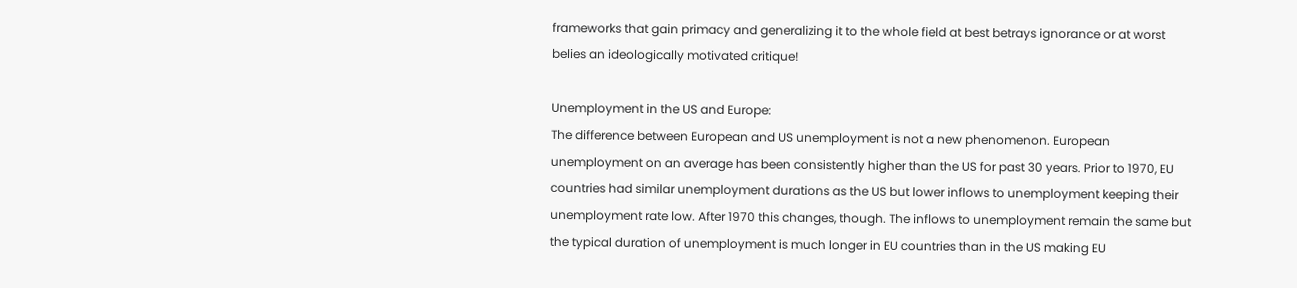frameworks that gain primacy and generalizing it to the whole field at best betrays ignorance or at worst belies an ideologically motivated critique!

Unemployment in the US and Europe:
The difference between European and US unemployment is not a new phenomenon. European unemployment on an average has been consistently higher than the US for past 30 years. Prior to 1970, EU countries had similar unemployment durations as the US but lower inflows to unemployment keeping their unemployment rate low. After 1970 this changes, though. The inflows to unemployment remain the same but the typical duration of unemployment is much longer in EU countries than in the US making EU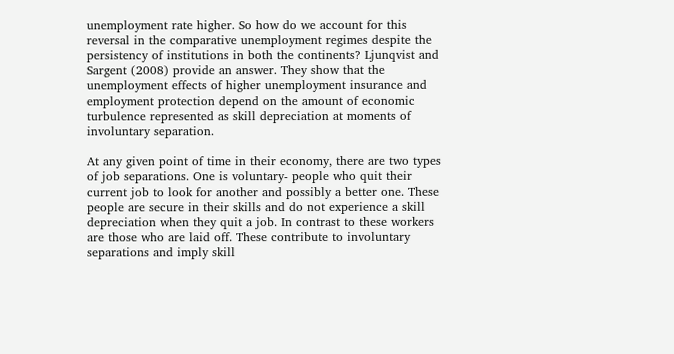unemployment rate higher. So how do we account for this reversal in the comparative unemployment regimes despite the persistency of institutions in both the continents? Ljunqvist and Sargent (2008) provide an answer. They show that the unemployment effects of higher unemployment insurance and employment protection depend on the amount of economic turbulence represented as skill depreciation at moments of involuntary separation.

At any given point of time in their economy, there are two types of job separations. One is voluntary- people who quit their current job to look for another and possibly a better one. These people are secure in their skills and do not experience a skill depreciation when they quit a job. In contrast to these workers are those who are laid off. These contribute to involuntary separations and imply skill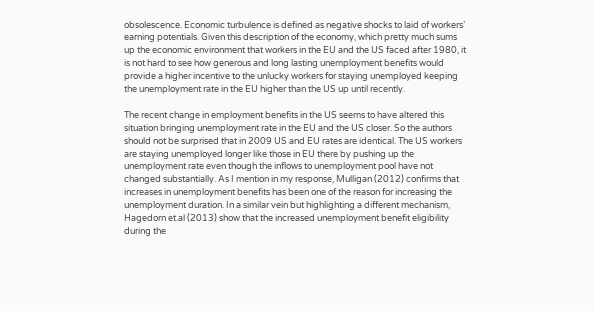obsolescence. Economic turbulence is defined as negative shocks to laid of workers’ earning potentials. Given this description of the economy, which pretty much sums up the economic environment that workers in the EU and the US faced after 1980, it is not hard to see how generous and long lasting unemployment benefits would provide a higher incentive to the unlucky workers for staying unemployed keeping the unemployment rate in the EU higher than the US up until recently.

The recent change in employment benefits in the US seems to have altered this situation bringing unemployment rate in the EU and the US closer. So the authors should not be surprised that in 2009 US and EU rates are identical. The US workers are staying unemployed longer like those in EU there by pushing up the unemployment rate even though the inflows to unemployment pool have not changed substantially. As I mention in my response, Mulligan (2012) confirms that increases in unemployment benefits has been one of the reason for increasing the unemployment duration. In a similar vein but highlighting a different mechanism, Hagedorn et.al (2013) show that the increased unemployment benefit eligibility during the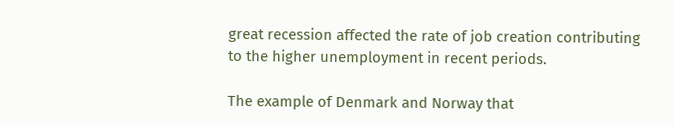great recession affected the rate of job creation contributing to the higher unemployment in recent periods.

The example of Denmark and Norway that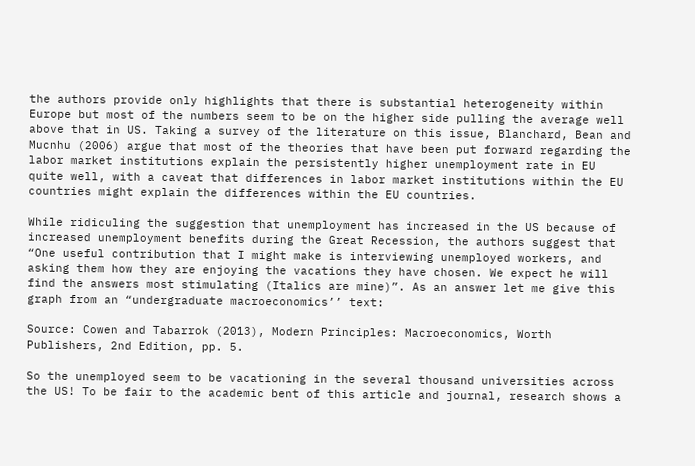the authors provide only highlights that there is substantial heterogeneity within Europe but most of the numbers seem to be on the higher side pulling the average well above that in US. Taking a survey of the literature on this issue, Blanchard, Bean and Mucnhu (2006) argue that most of the theories that have been put forward regarding the labor market institutions explain the persistently higher unemployment rate in EU quite well, with a caveat that differences in labor market institutions within the EU countries might explain the differences within the EU countries.

While ridiculing the suggestion that unemployment has increased in the US because of increased unemployment benefits during the Great Recession, the authors suggest that “One useful contribution that I might make is interviewing unemployed workers, and asking them how they are enjoying the vacations they have chosen. We expect he will find the answers most stimulating (Italics are mine)”. As an answer let me give this graph from an “undergraduate macroeconomics’’ text:

Source: Cowen and Tabarrok (2013), Modern Principles: Macroeconomics, Worth Publishers, 2nd Edition, pp. 5.

So the unemployed seem to be vacationing in the several thousand universities across the US! To be fair to the academic bent of this article and journal, research shows a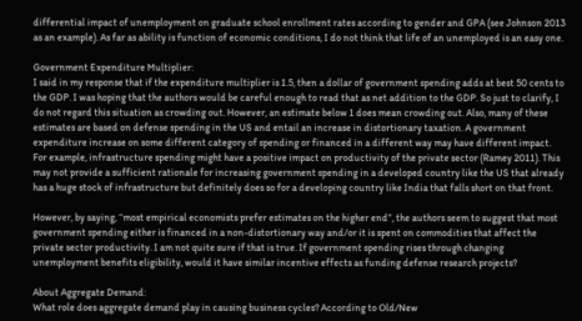differential impact of unemployment on graduate school enrollment rates according to gender and GPA (see Johnson 2013 as an example). As far as ability is function of economic conditions, I do not think that life of an unemployed is an easy one.

Government Expenditure Multiplier:
I said in my response that if the expenditure multiplier is 1.5, then a dollar of government spending adds at best 50 cents to the GDP. I was hoping that the authors would be careful enough to read that as net addition to the GDP. So just to clarify, I do not regard this situation as crowding out. However, an estimate below 1 does mean crowding out. Also, many of these estimates are based on defense spending in the US and entail an increase in distortionary taxation. A government expenditure increase on some different category of spending or financed in a different way may have different impact. For example, infrastructure spending might have a positive impact on productivity of the private sector (Ramey 2011). This may not provide a sufficient rationale for increasing government spending in a developed country like the US that already has a huge stock of infrastructure but definitely does so for a developing country like India that falls short on that front.

However, by saying, “most empirical economists prefer estimates on the higher end”, the authors seem to suggest that most government spending either is financed in a non-distortionary way and/or it is spent on commodities that affect the private sector productivity. I am not quite sure if that is true. If government spending rises through changing unemployment benefits eligibility, would it have similar incentive effects as funding defense research projects?

About Aggregate Demand:
What role does aggregate demand play in causing business cycles? According to Old/New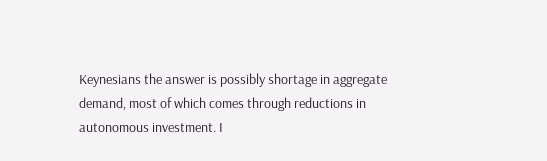Keynesians the answer is possibly shortage in aggregate demand, most of which comes through reductions in autonomous investment. I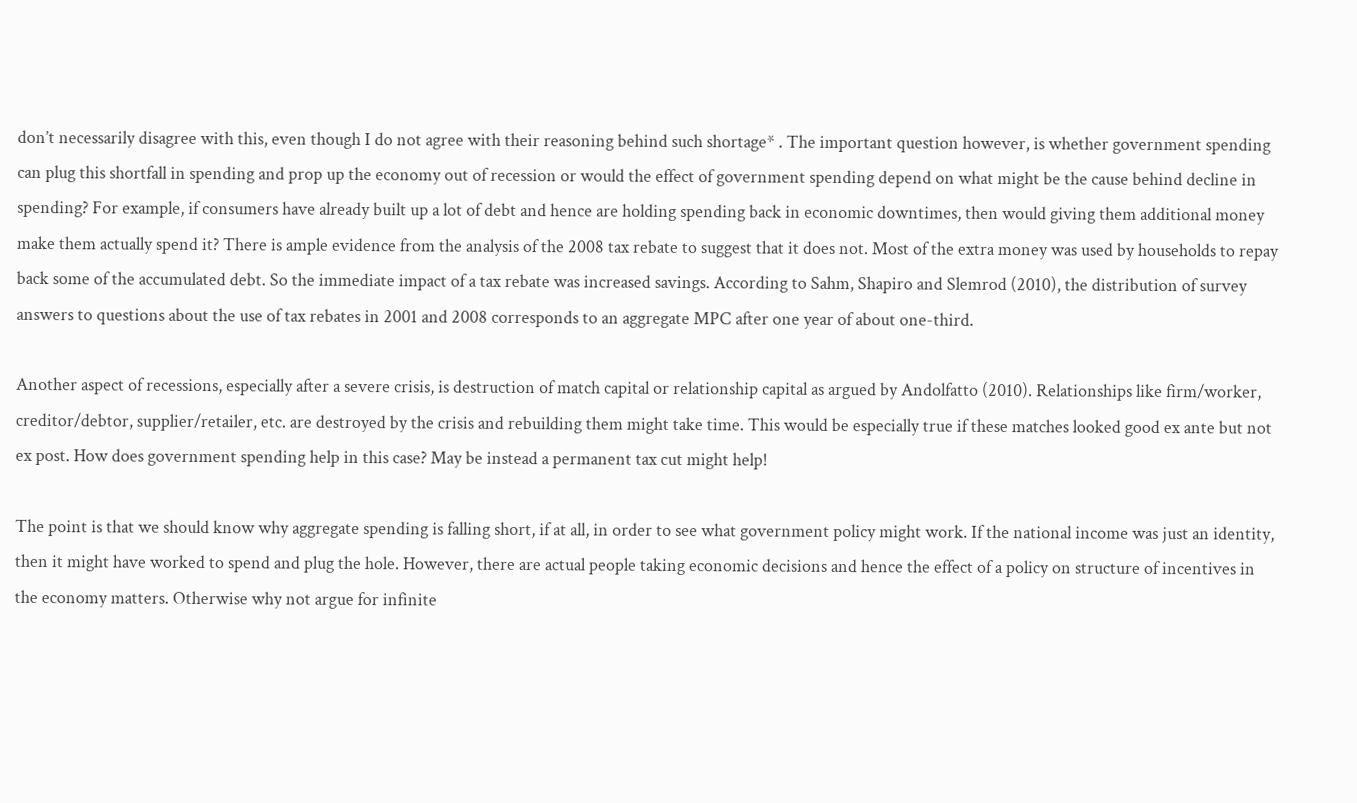don’t necessarily disagree with this, even though I do not agree with their reasoning behind such shortage* . The important question however, is whether government spending can plug this shortfall in spending and prop up the economy out of recession or would the effect of government spending depend on what might be the cause behind decline in spending? For example, if consumers have already built up a lot of debt and hence are holding spending back in economic downtimes, then would giving them additional money make them actually spend it? There is ample evidence from the analysis of the 2008 tax rebate to suggest that it does not. Most of the extra money was used by households to repay back some of the accumulated debt. So the immediate impact of a tax rebate was increased savings. According to Sahm, Shapiro and Slemrod (2010), the distribution of survey answers to questions about the use of tax rebates in 2001 and 2008 corresponds to an aggregate MPC after one year of about one-third.

Another aspect of recessions, especially after a severe crisis, is destruction of match capital or relationship capital as argued by Andolfatto (2010). Relationships like firm/worker, creditor/debtor, supplier/retailer, etc. are destroyed by the crisis and rebuilding them might take time. This would be especially true if these matches looked good ex ante but not ex post. How does government spending help in this case? May be instead a permanent tax cut might help!

The point is that we should know why aggregate spending is falling short, if at all, in order to see what government policy might work. If the national income was just an identity, then it might have worked to spend and plug the hole. However, there are actual people taking economic decisions and hence the effect of a policy on structure of incentives in the economy matters. Otherwise why not argue for infinite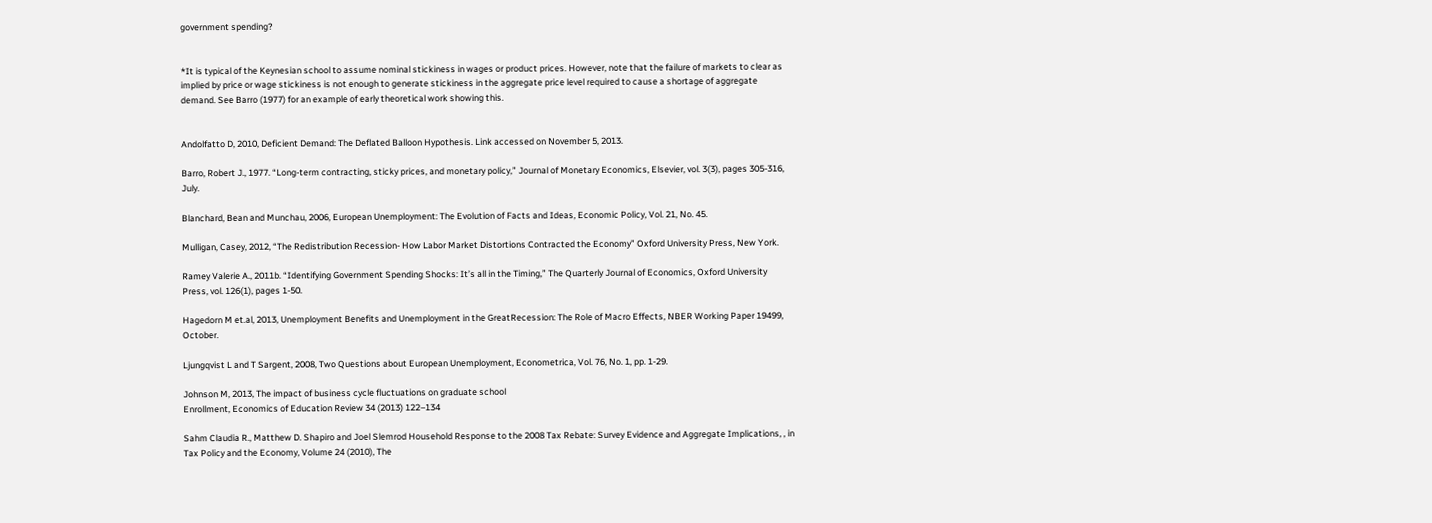government spending?


*It is typical of the Keynesian school to assume nominal stickiness in wages or product prices. However, note that the failure of markets to clear as implied by price or wage stickiness is not enough to generate stickiness in the aggregate price level required to cause a shortage of aggregate demand. See Barro (1977) for an example of early theoretical work showing this.


Andolfatto D, 2010, Deficient Demand: The Deflated Balloon Hypothesis. Link accessed on November 5, 2013.

Barro, Robert J., 1977. “Long-term contracting, sticky prices, and monetary policy,” Journal of Monetary Economics, Elsevier, vol. 3(3), pages 305-316, July.

Blanchard, Bean and Munchau, 2006, European Unemployment: The Evolution of Facts and Ideas, Economic Policy, Vol. 21, No. 45.

Mulligan, Casey, 2012, “The Redistribution Recession- How Labor Market Distortions Contracted the Economy” Oxford University Press, New York.

Ramey Valerie A., 2011b. “Identifying Government Spending Shocks: It’s all in the Timing,” The Quarterly Journal of Economics, Oxford University Press, vol. 126(1), pages 1-50.

Hagedorn M et.al, 2013, Unemployment Benefits and Unemployment in the GreatRecession: The Role of Macro Effects, NBER Working Paper 19499, October.

Ljungqvist L and T Sargent, 2008, Two Questions about European Unemployment, Econometrica, Vol. 76, No. 1, pp. 1-29.

Johnson M, 2013, The impact of business cycle fluctuations on graduate school
Enrollment, Economics of Education Review 34 (2013) 122–134

Sahm Claudia R., Matthew D. Shapiro and Joel Slemrod Household Response to the 2008 Tax Rebate: Survey Evidence and Aggregate Implications, , in Tax Policy and the Economy, Volume 24 (2010), The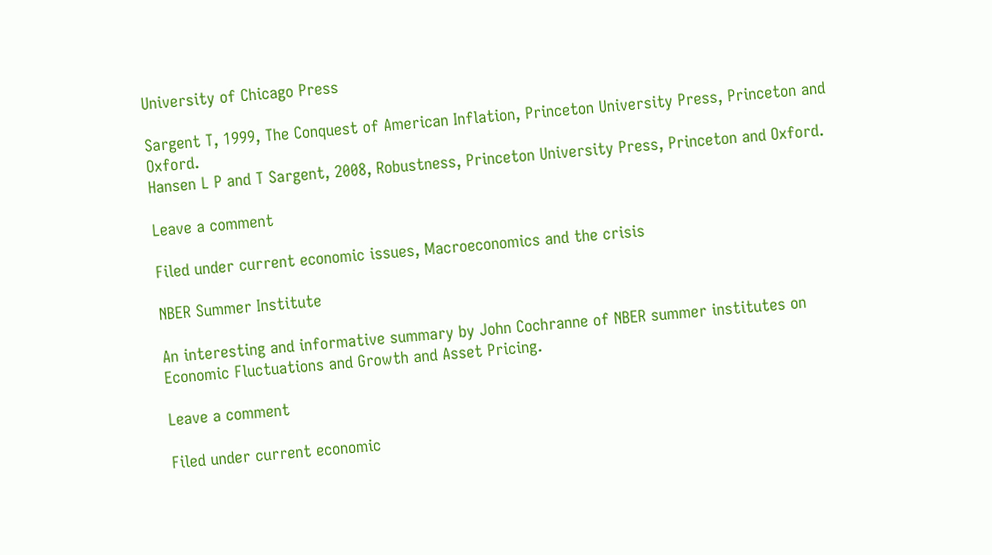University of Chicago Press

Sargent T, 1999, The Conquest of American Inflation, Princeton University Press, Princeton and Oxford.
Hansen L P and T Sargent, 2008, Robustness, Princeton University Press, Princeton and Oxford.

Leave a comment

Filed under current economic issues, Macroeconomics and the crisis

NBER Summer Institute

An interesting and informative summary by John Cochranne of NBER summer institutes on Economic Fluctuations and Growth and Asset Pricing.

Leave a comment

Filed under current economic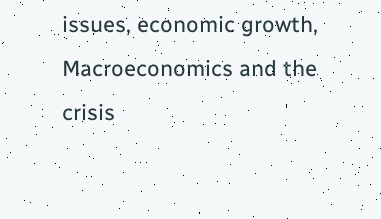issues, economic growth, Macroeconomics and the crisis